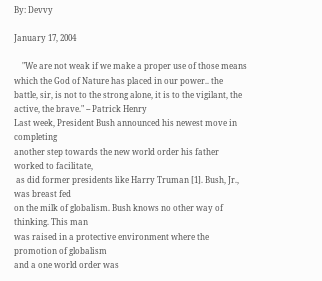By: Devvy

January 17, 2004

    "We are not weak if we make a proper use of those means which the God of Nature has placed in our power.. the battle, sir, is not to the strong alone, it is to the vigilant, the active, the brave." -- Patrick Henry
Last week, President Bush announced his newest move in completing
another step towards the new world order his father worked to facilitate,
 as did former presidents like Harry Truman [1]. Bush, Jr., was breast fed
on the milk of globalism. Bush knows no other way of thinking. This man
was raised in a protective environment where the promotion of globalism
and a one world order was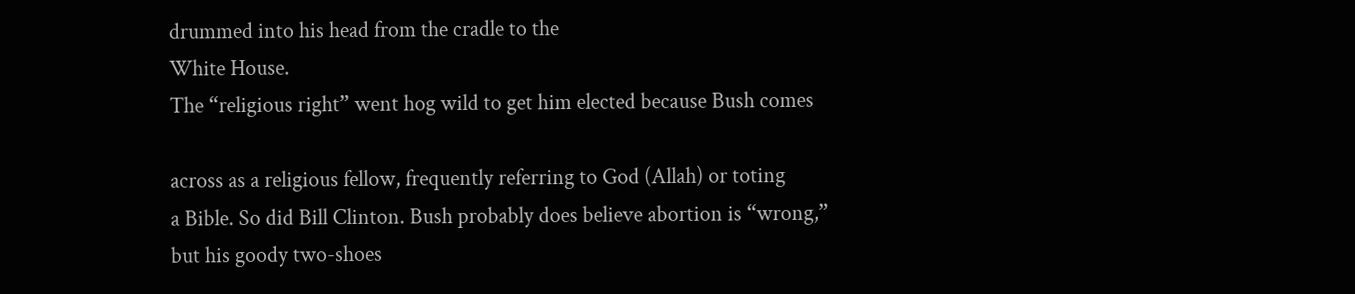drummed into his head from the cradle to the
White House.
The “religious right” went hog wild to get him elected because Bush comes

across as a religious fellow, frequently referring to God (Allah) or toting
a Bible. So did Bill Clinton. Bush probably does believe abortion is “wrong,”
but his goody two-shoes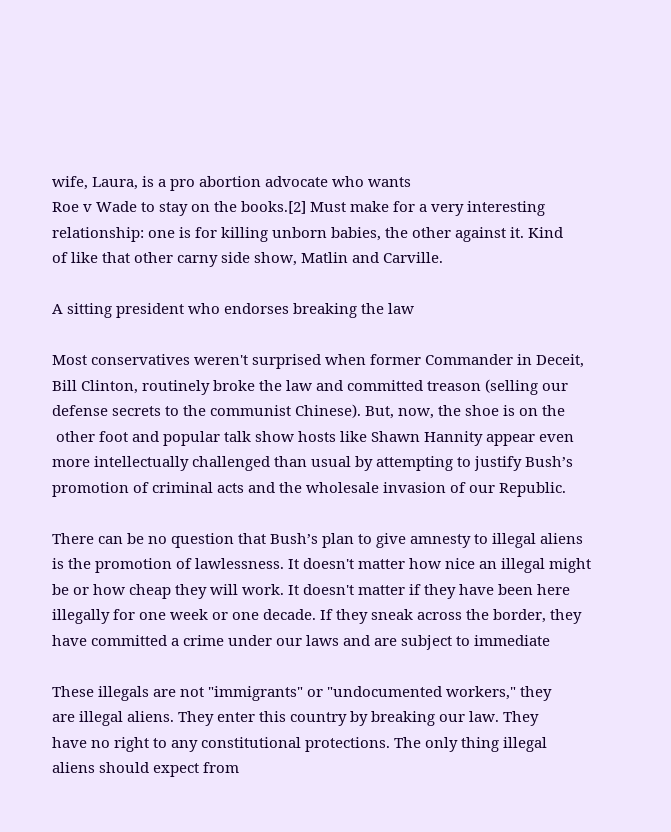wife, Laura, is a pro abortion advocate who wants
Roe v Wade to stay on the books.[2] Must make for a very interesting
relationship: one is for killing unborn babies, the other against it. Kind
of like that other carny side show, Matlin and Carville.

A sitting president who endorses breaking the law

Most conservatives weren't surprised when former Commander in Deceit,
Bill Clinton, routinely broke the law and committed treason (selling our
defense secrets to the communist Chinese). But, now, the shoe is on the
 other foot and popular talk show hosts like Shawn Hannity appear even
more intellectually challenged than usual by attempting to justify Bush’s
promotion of criminal acts and the wholesale invasion of our Republic.

There can be no question that Bush’s plan to give amnesty to illegal aliens
is the promotion of lawlessness. It doesn't matter how nice an illegal might
be or how cheap they will work. It doesn't matter if they have been here
illegally for one week or one decade. If they sneak across the border, they
have committed a crime under our laws and are subject to immediate

These illegals are not "immigrants" or "undocumented workers," they
are illegal aliens. They enter this country by breaking our law. They
have no right to any constitutional protections. The only thing illegal
aliens should expect from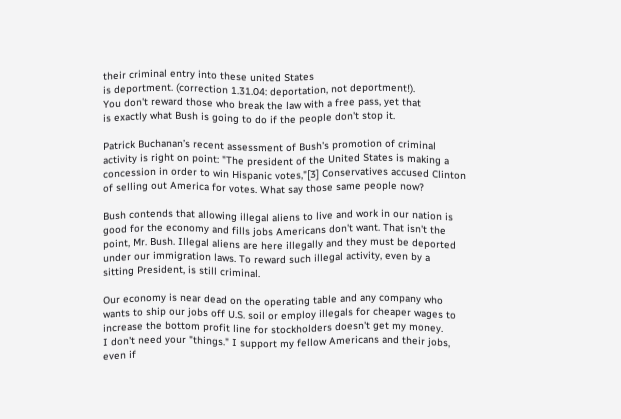their criminal entry into these united States
is deportment. (correction 1.31.04: deportation, not deportment!).
You don't reward those who break the law with a free pass, yet that
is exactly what Bush is going to do if the people don't stop it.

Patrick Buchanan’s recent assessment of Bush's promotion of criminal
activity is right on point: "The president of the United States is making a
concession in order to win Hispanic votes,"[3] Conservatives accused Clinton
of selling out America for votes. What say those same people now?

Bush contends that allowing illegal aliens to live and work in our nation is
good for the economy and fills jobs Americans don't want. That isn't the
point, Mr. Bush. Illegal aliens are here illegally and they must be deported
under our immigration laws. To reward such illegal activity, even by a
sitting President, is still criminal.

Our economy is near dead on the operating table and any company who
wants to ship our jobs off U.S. soil or employ illegals for cheaper wages to
increase the bottom profit line for stockholders doesn't get my money.
I don't need your "things." I support my fellow Americans and their jobs,
even if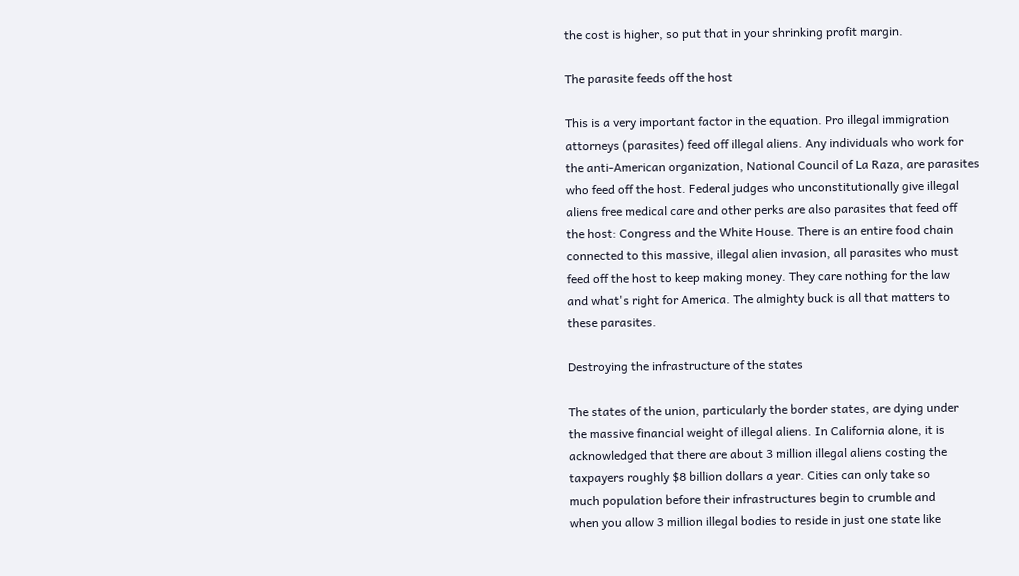the cost is higher, so put that in your shrinking profit margin.

The parasite feeds off the host

This is a very important factor in the equation. Pro illegal immigration
attorneys (parasites) feed off illegal aliens. Any individuals who work for
the anti-American organization, National Council of La Raza, are parasites
who feed off the host. Federal judges who unconstitutionally give illegal
aliens free medical care and other perks are also parasites that feed off
the host: Congress and the White House. There is an entire food chain
connected to this massive, illegal alien invasion, all parasites who must
feed off the host to keep making money. They care nothing for the law
and what's right for America. The almighty buck is all that matters to
these parasites.

Destroying the infrastructure of the states

The states of the union, particularly the border states, are dying under
the massive financial weight of illegal aliens. In California alone, it is
acknowledged that there are about 3 million illegal aliens costing the
taxpayers roughly $8 billion dollars a year. Cities can only take so
much population before their infrastructures begin to crumble and
when you allow 3 million illegal bodies to reside in just one state like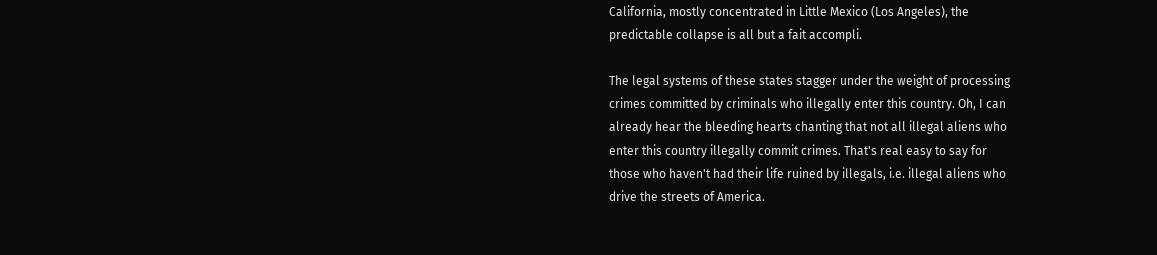California, mostly concentrated in Little Mexico (Los Angeles), the
predictable collapse is all but a fait accompli.

The legal systems of these states stagger under the weight of processing
crimes committed by criminals who illegally enter this country. Oh, I can
already hear the bleeding hearts chanting that not all illegal aliens who
enter this country illegally commit crimes. That's real easy to say for
those who haven't had their life ruined by illegals, i.e. illegal aliens who
drive the streets of America.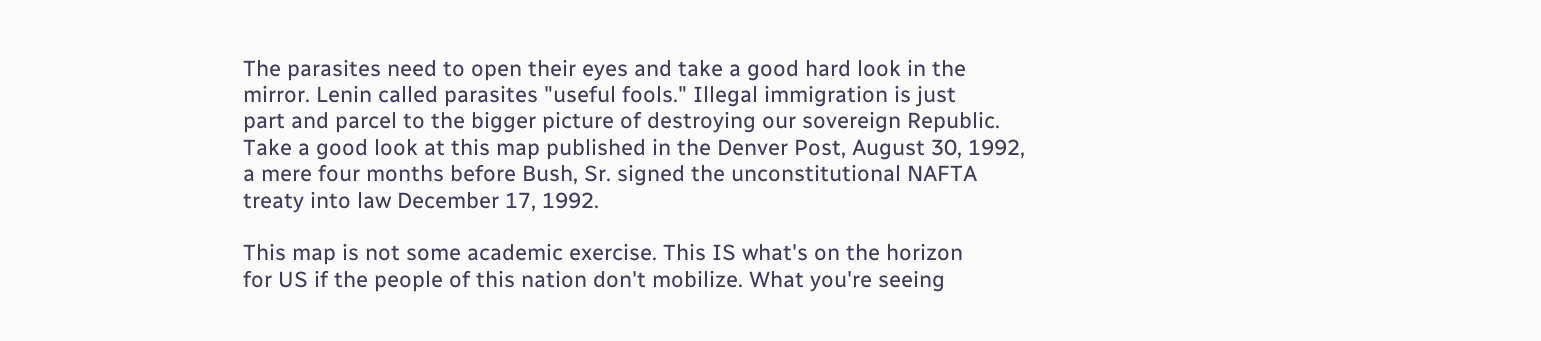The parasites need to open their eyes and take a good hard look in the
mirror. Lenin called parasites "useful fools." Illegal immigration is just
part and parcel to the bigger picture of destroying our sovereign Republic.
Take a good look at this map published in the Denver Post, August 30, 1992,
a mere four months before Bush, Sr. signed the unconstitutional NAFTA
treaty into law December 17, 1992.

This map is not some academic exercise. This IS what's on the horizon
for US if the people of this nation don't mobilize. What you're seeing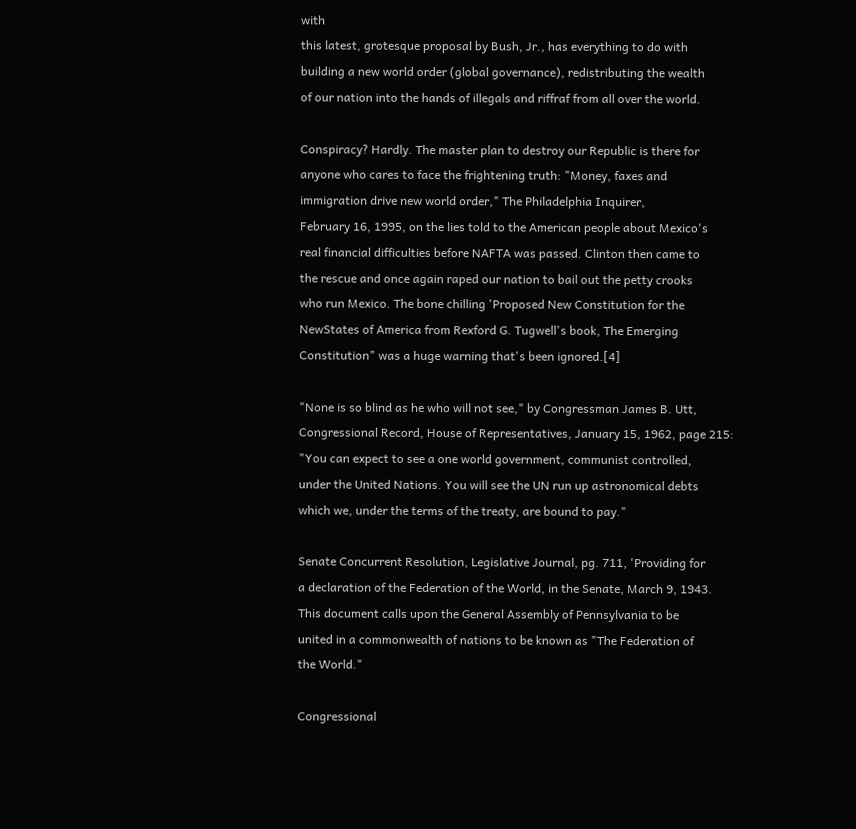with
this latest, grotesque proposal by Bush, Jr., has everything to do with
building a new world order (global governance), redistributing the wealth
of our nation into the hands of illegals and riffraf from all over the world.

Conspiracy? Hardly. The master plan to destroy our Republic is there for
anyone who cares to face the frightening truth: "Money, faxes and
immigration drive new world order," The Philadelphia Inquirer,
February 16, 1995, on the lies told to the American people about Mexico's
real financial difficulties before NAFTA was passed. Clinton then came to
the rescue and once again raped our nation to bail out the petty crooks
who run Mexico. The bone chilling 'Proposed New Constitution for the
NewStates of America from Rexford G. Tugwell's book, The Emerging
Constitution" was a huge warning that's been ignored.[4]

"None is so blind as he who will not see," by Congressman James B. Utt,
Congressional Record, House of Representatives, January 15, 1962, page 215:
"You can expect to see a one world government, communist controlled,
under the United Nations. You will see the UN run up astronomical debts
which we, under the terms of the treaty, are bound to pay."

Senate Concurrent Resolution, Legislative Journal, pg. 711, 'Providing for
a declaration of the Federation of the World, in the Senate, March 9, 1943.
This document calls upon the General Assembly of Pennsylvania to be
united in a commonwealth of nations to be known as "The Federation of
the World."

Congressional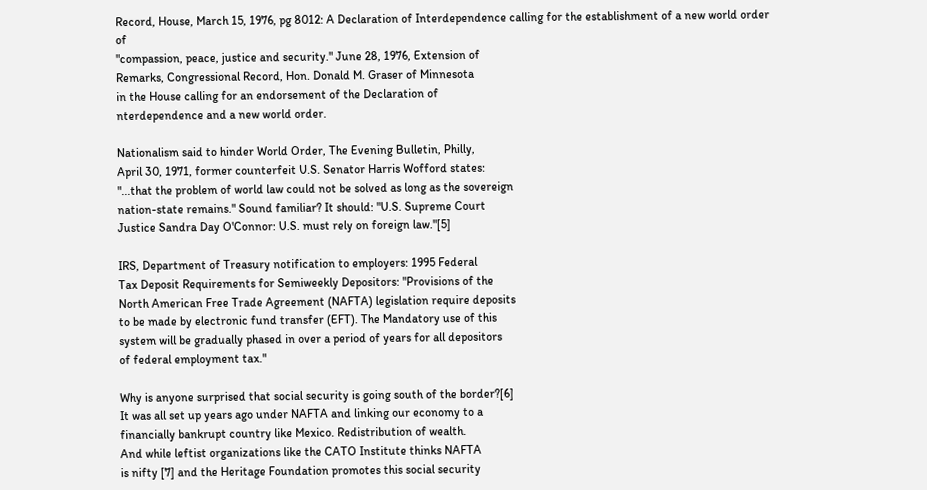Record, House, March 15, 1976, pg 8012: A Declaration of Interdependence calling for the establishment of a new world order of
"compassion, peace, justice and security." June 28, 1976, Extension of
Remarks, Congressional Record, Hon. Donald M. Graser of Minnesota
in the House calling for an endorsement of the Declaration of
nterdependence and a new world order.

Nationalism said to hinder World Order, The Evening Bulletin, Philly,
April 30, 1971, former counterfeit U.S. Senator Harris Wofford states:
"...that the problem of world law could not be solved as long as the sovereign
nation-state remains." Sound familiar? It should: "U.S. Supreme Court
Justice Sandra Day O'Connor: U.S. must rely on foreign law."[5]

IRS, Department of Treasury notification to employers: 1995 Federal
Tax Deposit Requirements for Semiweekly Depositors: "Provisions of the
North American Free Trade Agreement (NAFTA) legislation require deposits
to be made by electronic fund transfer (EFT). The Mandatory use of this
system will be gradually phased in over a period of years for all depositors
of federal employment tax."

Why is anyone surprised that social security is going south of the border?[6]
It was all set up years ago under NAFTA and linking our economy to a
financially bankrupt country like Mexico. Redistribution of wealth.
And while leftist organizations like the CATO Institute thinks NAFTA
is nifty [7] and the Heritage Foundation promotes this social security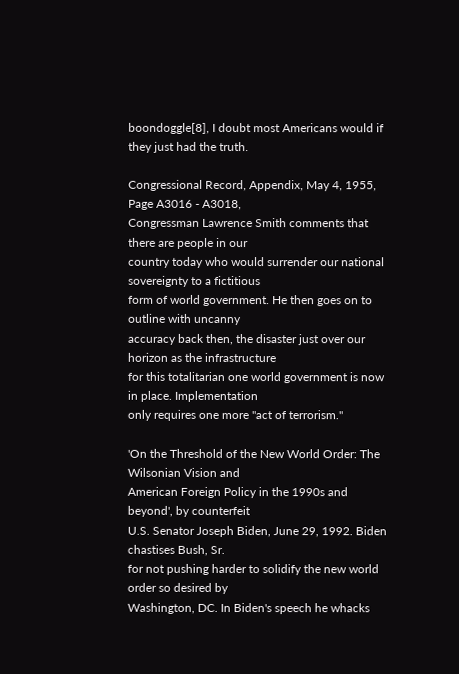boondoggle[8], I doubt most Americans would if they just had the truth.

Congressional Record, Appendix, May 4, 1955, Page A3016 - A3018,
Congressman Lawrence Smith comments that there are people in our
country today who would surrender our national sovereignty to a fictitious
form of world government. He then goes on to outline with uncanny
accuracy back then, the disaster just over our horizon as the infrastructure
for this totalitarian one world government is now in place. Implementation
only requires one more "act of terrorism."

'On the Threshold of the New World Order: The Wilsonian Vision and
American Foreign Policy in the 1990s and beyond', by counterfeit
U.S. Senator Joseph Biden, June 29, 1992. Biden chastises Bush, Sr.
for not pushing harder to solidify the new world order so desired by
Washington, DC. In Biden's speech he whacks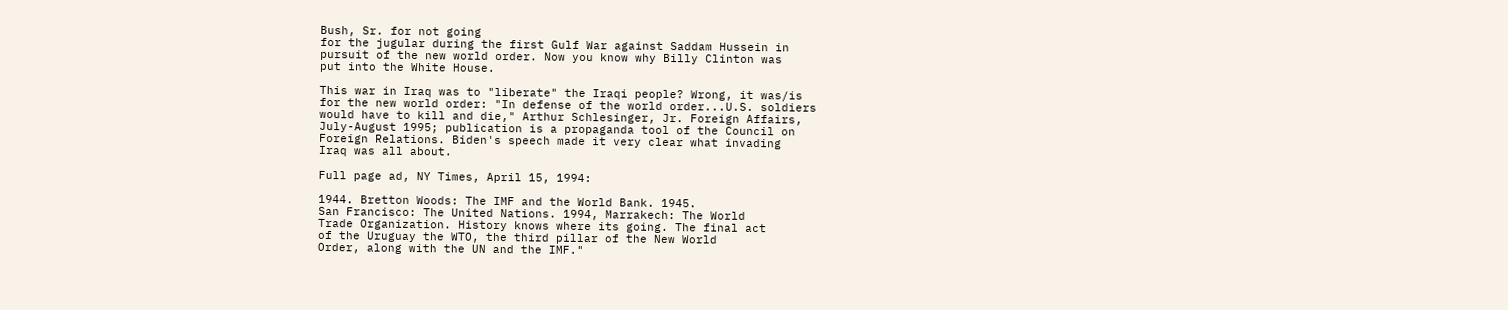Bush, Sr. for not going
for the jugular during the first Gulf War against Saddam Hussein in
pursuit of the new world order. Now you know why Billy Clinton was
put into the White House.

This war in Iraq was to "liberate" the Iraqi people? Wrong, it was/is
for the new world order: "In defense of the world order...U.S. soldiers
would have to kill and die," Arthur Schlesinger, Jr. Foreign Affairs,
July-August 1995; publication is a propaganda tool of the Council on
Foreign Relations. Biden's speech made it very clear what invading
Iraq was all about.

Full page ad, NY Times, April 15, 1994:

1944. Bretton Woods: The IMF and the World Bank. 1945.
San Francisco: The United Nations. 1994, Marrakech: The World
Trade Organization. History knows where its going. The final act
of the Uruguay the WTO, the third pillar of the New World
Order, along with the UN and the IMF."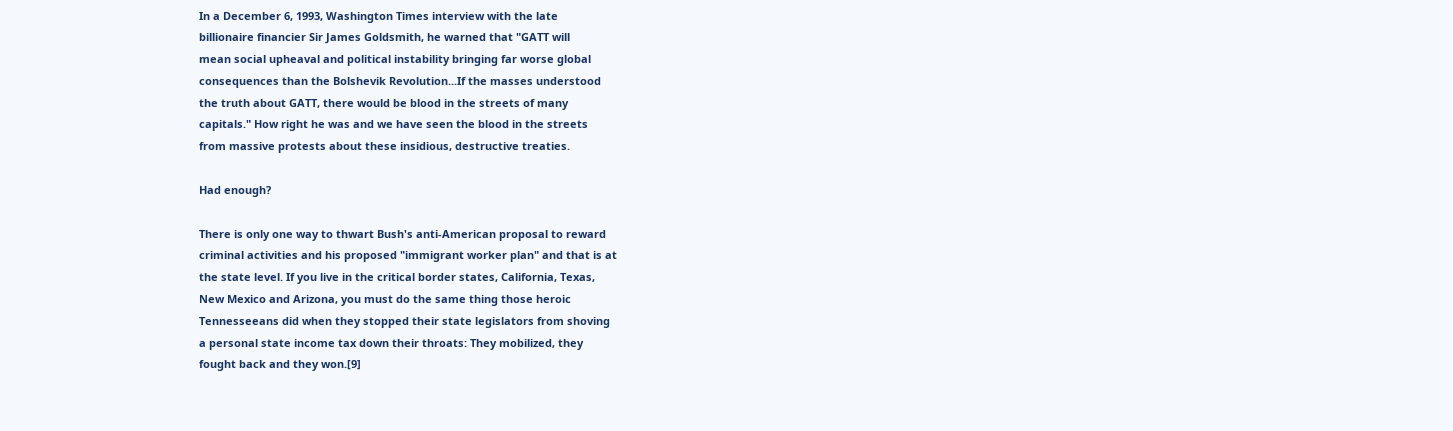In a December 6, 1993, Washington Times interview with the late
billionaire financier Sir James Goldsmith, he warned that "GATT will
mean social upheaval and political instability bringing far worse global
consequences than the Bolshevik Revolution...If the masses understood
the truth about GATT, there would be blood in the streets of many
capitals." How right he was and we have seen the blood in the streets
from massive protests about these insidious, destructive treaties.

Had enough?

There is only one way to thwart Bush's anti-American proposal to reward
criminal activities and his proposed "immigrant worker plan" and that is at
the state level. If you live in the critical border states, California, Texas,
New Mexico and Arizona, you must do the same thing those heroic
Tennesseeans did when they stopped their state legislators from shoving
a personal state income tax down their throats: They mobilized, they
fought back and they won.[9]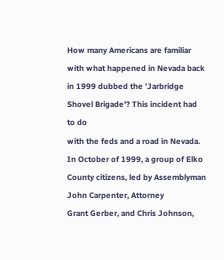How many Americans are familiar with what happened in Nevada back
in 1999 dubbed the 'Jarbridge Shovel Brigade'? This incident had to do
with the feds and a road in Nevada. In October of 1999, a group of Elko
County citizens, led by Assemblyman John Carpenter, Attorney
Grant Gerber, and Chris Johnson,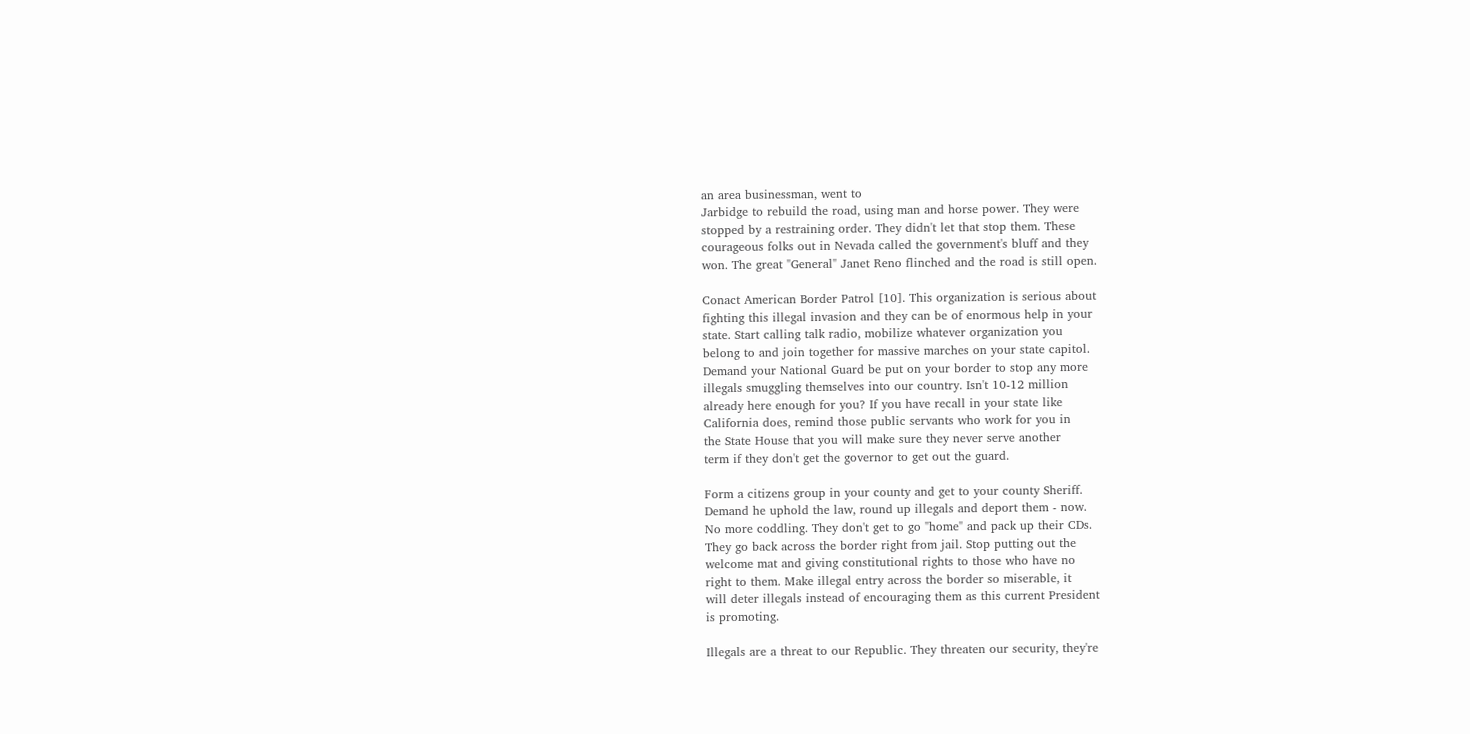an area businessman, went to
Jarbidge to rebuild the road, using man and horse power. They were
stopped by a restraining order. They didn't let that stop them. These
courageous folks out in Nevada called the government's bluff and they
won. The great "General" Janet Reno flinched and the road is still open.

Conact American Border Patrol [10]. This organization is serious about
fighting this illegal invasion and they can be of enormous help in your
state. Start calling talk radio, mobilize whatever organization you
belong to and join together for massive marches on your state capitol.
Demand your National Guard be put on your border to stop any more
illegals smuggling themselves into our country. Isn't 10-12 million
already here enough for you? If you have recall in your state like
California does, remind those public servants who work for you in
the State House that you will make sure they never serve another
term if they don't get the governor to get out the guard.

Form a citizens group in your county and get to your county Sheriff.
Demand he uphold the law, round up illegals and deport them - now.
No more coddling. They don't get to go "home" and pack up their CDs.
They go back across the border right from jail. Stop putting out the
welcome mat and giving constitutional rights to those who have no
right to them. Make illegal entry across the border so miserable, it
will deter illegals instead of encouraging them as this current President
is promoting.

Illegals are a threat to our Republic. They threaten our security, they're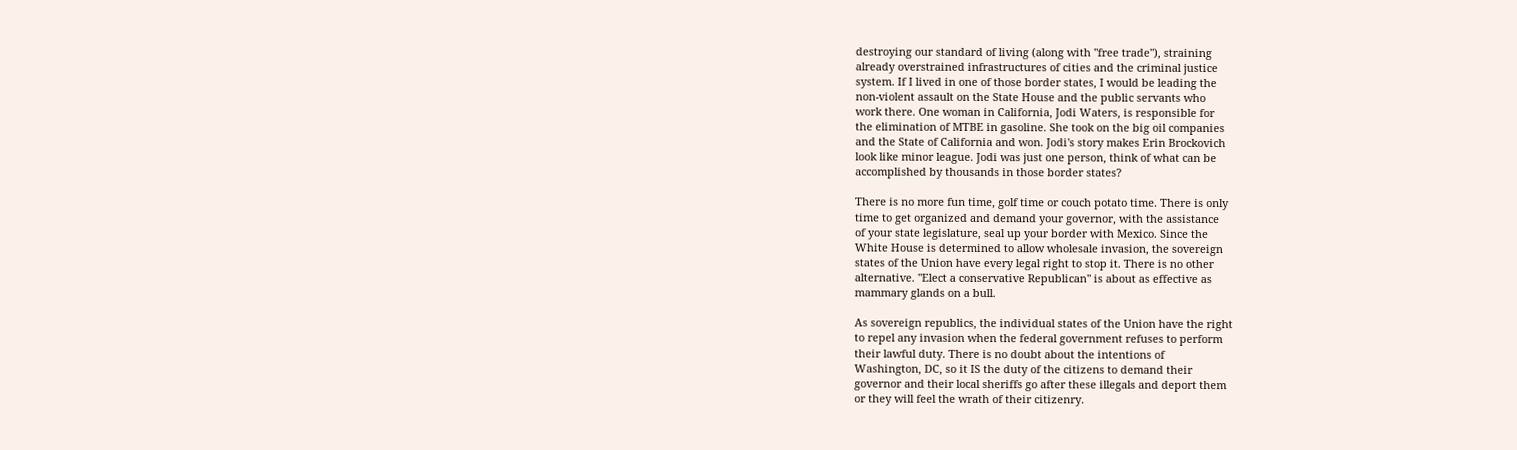destroying our standard of living (along with "free trade"), straining
already overstrained infrastructures of cities and the criminal justice
system. If I lived in one of those border states, I would be leading the
non-violent assault on the State House and the public servants who
work there. One woman in California, Jodi Waters, is responsible for
the elimination of MTBE in gasoline. She took on the big oil companies
and the State of California and won. Jodi's story makes Erin Brockovich
look like minor league. Jodi was just one person, think of what can be
accomplished by thousands in those border states?

There is no more fun time, golf time or couch potato time. There is only
time to get organized and demand your governor, with the assistance
of your state legislature, seal up your border with Mexico. Since the
White House is determined to allow wholesale invasion, the sovereign
states of the Union have every legal right to stop it. There is no other
alternative. "Elect a conservative Republican" is about as effective as
mammary glands on a bull.

As sovereign republics, the individual states of the Union have the right
to repel any invasion when the federal government refuses to perform
their lawful duty. There is no doubt about the intentions of
Washington, DC, so it IS the duty of the citizens to demand their
governor and their local sheriffs go after these illegals and deport them
or they will feel the wrath of their citizenry.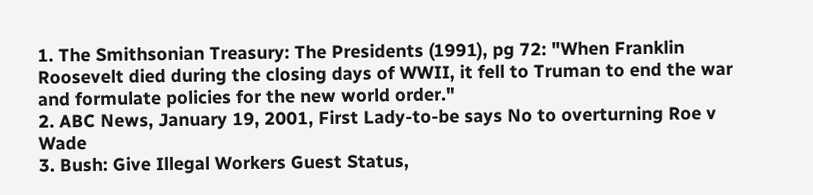1. The Smithsonian Treasury: The Presidents (1991), pg 72: "When Franklin Roosevelt died during the closing days of WWII, it fell to Truman to end the war and formulate policies for the new world order."
2. ABC News, January 19, 2001, First Lady-to-be says No to overturning Roe v Wade
3. Bush: Give Illegal Workers Guest Status,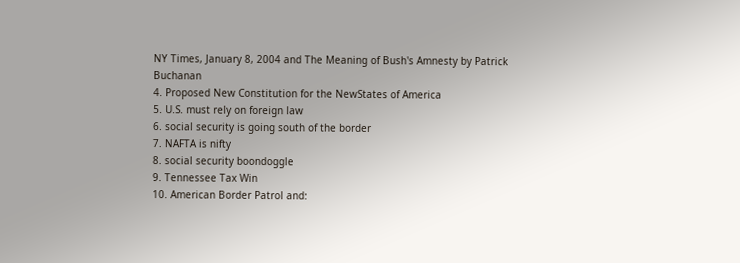NY Times, January 8, 2004 and The Meaning of Bush's Amnesty by Patrick Buchanan
4. Proposed New Constitution for the NewStates of America
5. U.S. must rely on foreign law
6. social security is going south of the border
7. NAFTA is nifty
8. social security boondoggle
9. Tennessee Tax Win
10. American Border Patrol and: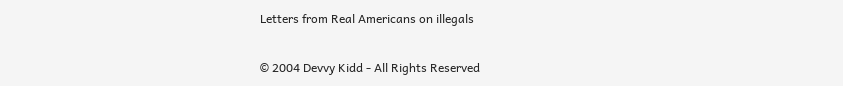Letters from Real Americans on illegals

© 2004 Devvy Kidd - All Rights Reserved